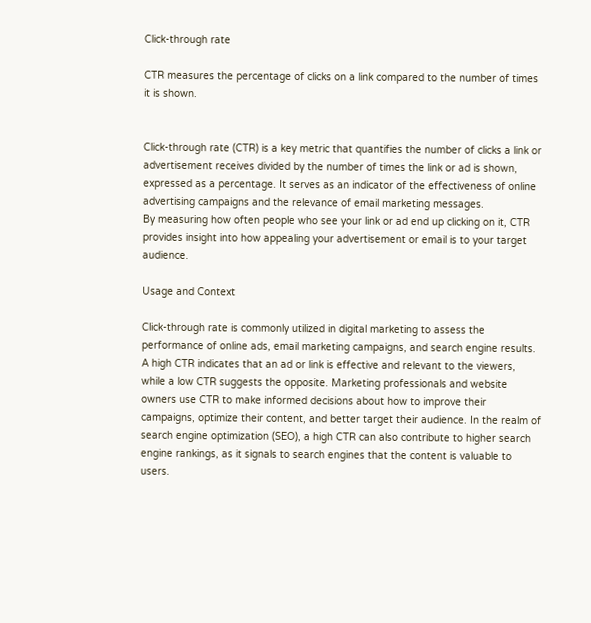Click-through rate

CTR measures the percentage of clicks on a link compared to the number of times it is shown.


Click-through rate (CTR) is a key metric that quantifies the number of clicks a link or advertisement receives divided by the number of times the link or ad is shown, expressed as a percentage. It serves as an indicator of the effectiveness of online advertising campaigns and the relevance of email marketing messages.
By measuring how often people who see your link or ad end up clicking on it, CTR provides insight into how appealing your advertisement or email is to your target audience.

Usage and Context

Click-through rate is commonly utilized in digital marketing to assess the performance of online ads, email marketing campaigns, and search engine results. A high CTR indicates that an ad or link is effective and relevant to the viewers, while a low CTR suggests the opposite. Marketing professionals and website owners use CTR to make informed decisions about how to improve their campaigns, optimize their content, and better target their audience. In the realm of search engine optimization (SEO), a high CTR can also contribute to higher search engine rankings, as it signals to search engines that the content is valuable to users.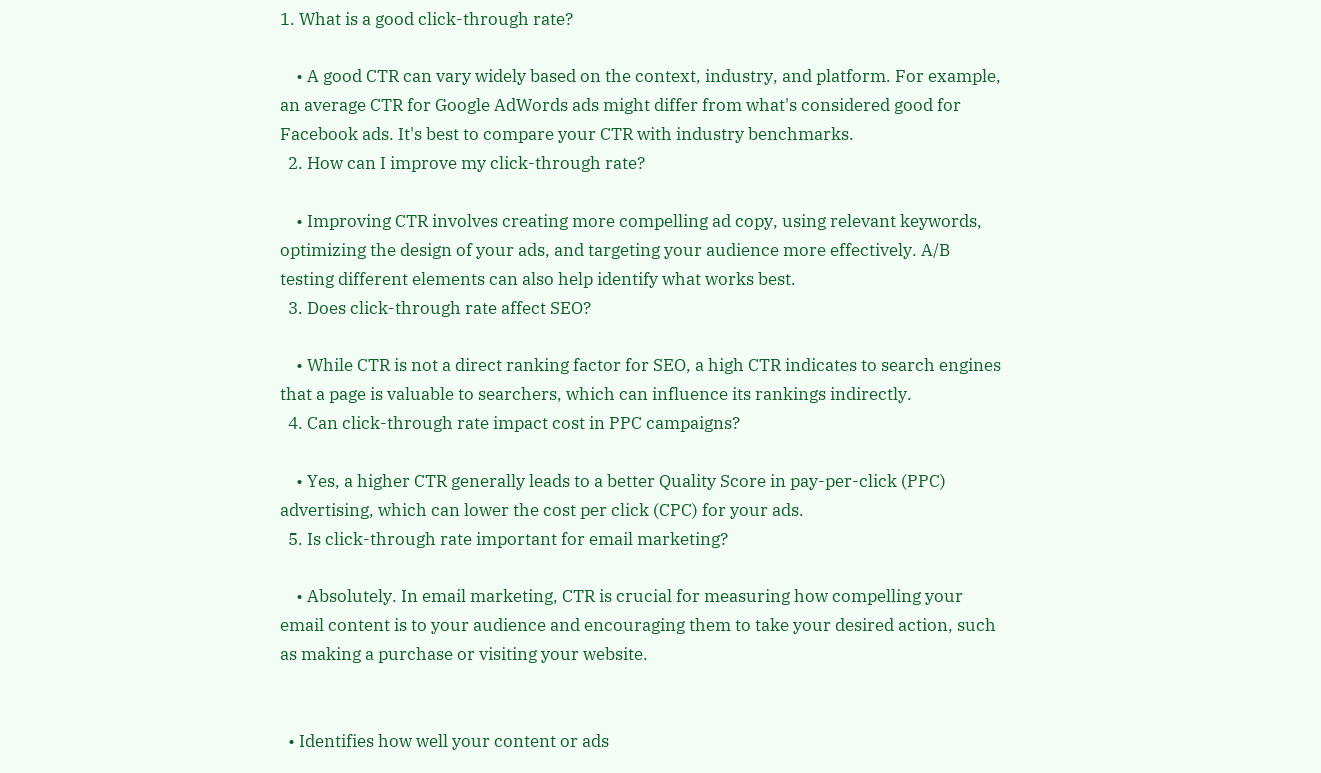1. What is a good click-through rate?

    • A good CTR can vary widely based on the context, industry, and platform. For example, an average CTR for Google AdWords ads might differ from what's considered good for Facebook ads. It's best to compare your CTR with industry benchmarks.
  2. How can I improve my click-through rate?

    • Improving CTR involves creating more compelling ad copy, using relevant keywords, optimizing the design of your ads, and targeting your audience more effectively. A/B testing different elements can also help identify what works best.
  3. Does click-through rate affect SEO?

    • While CTR is not a direct ranking factor for SEO, a high CTR indicates to search engines that a page is valuable to searchers, which can influence its rankings indirectly.
  4. Can click-through rate impact cost in PPC campaigns?

    • Yes, a higher CTR generally leads to a better Quality Score in pay-per-click (PPC) advertising, which can lower the cost per click (CPC) for your ads.
  5. Is click-through rate important for email marketing?

    • Absolutely. In email marketing, CTR is crucial for measuring how compelling your email content is to your audience and encouraging them to take your desired action, such as making a purchase or visiting your website.


  • Identifies how well your content or ads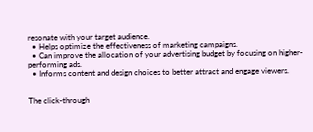resonate with your target audience.
  • Helps optimize the effectiveness of marketing campaigns.
  • Can improve the allocation of your advertising budget by focusing on higher-performing ads.
  • Informs content and design choices to better attract and engage viewers.


The click-through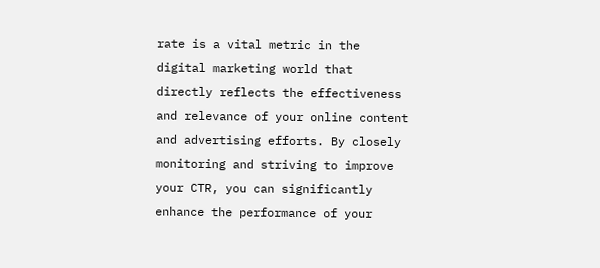rate is a vital metric in the digital marketing world that directly reflects the effectiveness and relevance of your online content and advertising efforts. By closely monitoring and striving to improve your CTR, you can significantly enhance the performance of your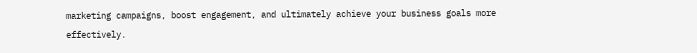marketing campaigns, boost engagement, and ultimately achieve your business goals more effectively.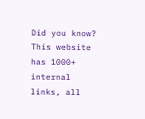Did you know?
This website has 1000+ internal links, all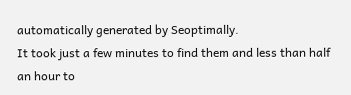automatically generated by Seoptimally.
It took just a few minutes to find them and less than half an hour to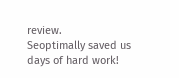review.
Seoptimally saved us days of hard work!